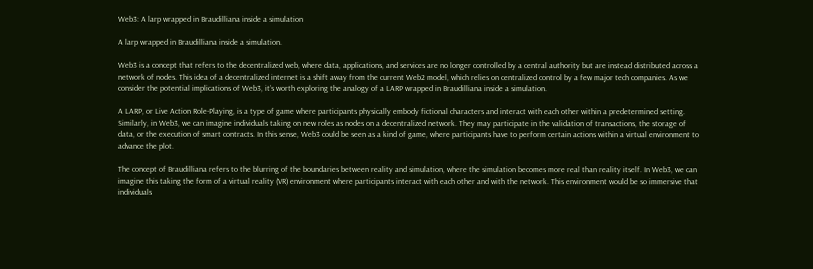Web3: A larp wrapped in Braudilliana inside a simulation

A larp wrapped in Braudilliana inside a simulation.

Web3 is a concept that refers to the decentralized web, where data, applications, and services are no longer controlled by a central authority but are instead distributed across a network of nodes. This idea of a decentralized internet is a shift away from the current Web2 model, which relies on centralized control by a few major tech companies. As we consider the potential implications of Web3, it’s worth exploring the analogy of a LARP wrapped in Braudilliana inside a simulation.

A LARP, or Live Action Role-Playing, is a type of game where participants physically embody fictional characters and interact with each other within a predetermined setting. Similarly, in Web3, we can imagine individuals taking on new roles as nodes on a decentralized network. They may participate in the validation of transactions, the storage of data, or the execution of smart contracts. In this sense, Web3 could be seen as a kind of game, where participants have to perform certain actions within a virtual environment to advance the plot.

The concept of Braudilliana refers to the blurring of the boundaries between reality and simulation, where the simulation becomes more real than reality itself. In Web3, we can imagine this taking the form of a virtual reality (VR) environment where participants interact with each other and with the network. This environment would be so immersive that individuals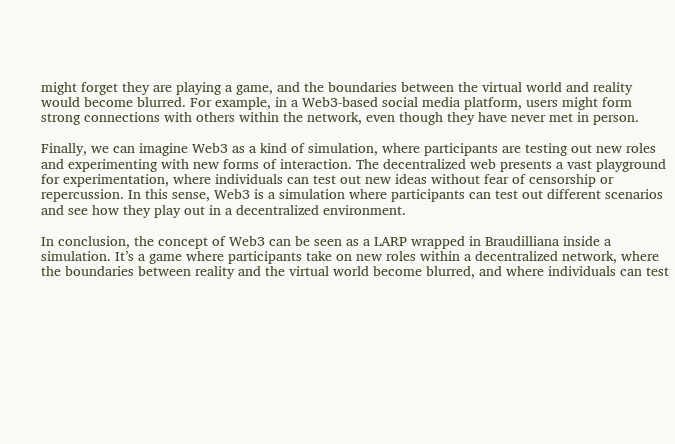might forget they are playing a game, and the boundaries between the virtual world and reality would become blurred. For example, in a Web3-based social media platform, users might form strong connections with others within the network, even though they have never met in person.

Finally, we can imagine Web3 as a kind of simulation, where participants are testing out new roles and experimenting with new forms of interaction. The decentralized web presents a vast playground for experimentation, where individuals can test out new ideas without fear of censorship or repercussion. In this sense, Web3 is a simulation where participants can test out different scenarios and see how they play out in a decentralized environment.

In conclusion, the concept of Web3 can be seen as a LARP wrapped in Braudilliana inside a simulation. It’s a game where participants take on new roles within a decentralized network, where the boundaries between reality and the virtual world become blurred, and where individuals can test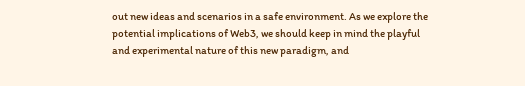out new ideas and scenarios in a safe environment. As we explore the potential implications of Web3, we should keep in mind the playful and experimental nature of this new paradigm, and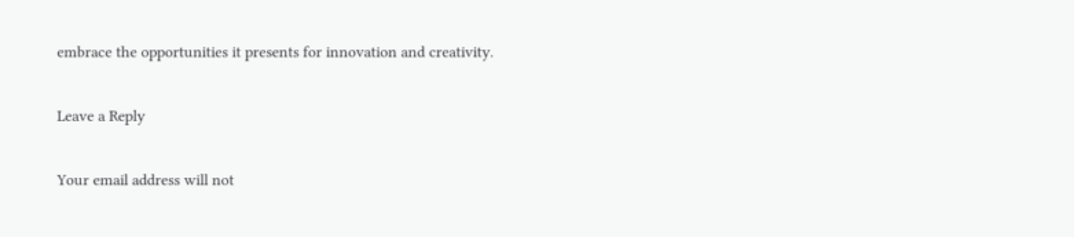embrace the opportunities it presents for innovation and creativity.

Leave a Reply

Your email address will not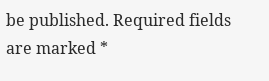be published. Required fields are marked *